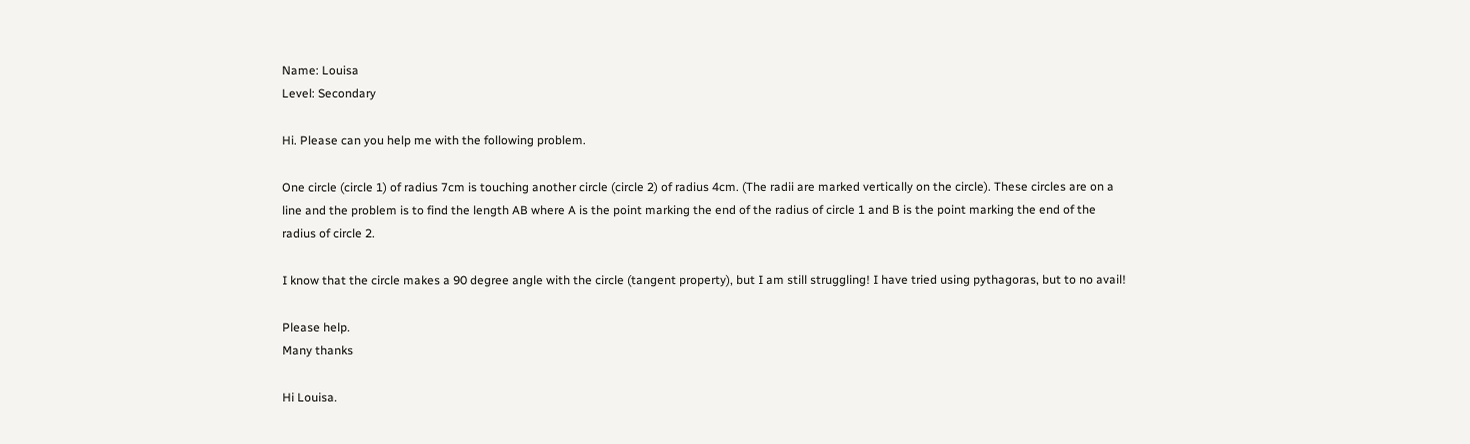Name: Louisa
Level: Secondary

Hi. Please can you help me with the following problem.

One circle (circle 1) of radius 7cm is touching another circle (circle 2) of radius 4cm. (The radii are marked vertically on the circle). These circles are on a line and the problem is to find the length AB where A is the point marking the end of the radius of circle 1 and B is the point marking the end of the radius of circle 2.

I know that the circle makes a 90 degree angle with the circle (tangent property), but I am still struggling! I have tried using pythagoras, but to no avail!

Please help.
Many thanks

Hi Louisa.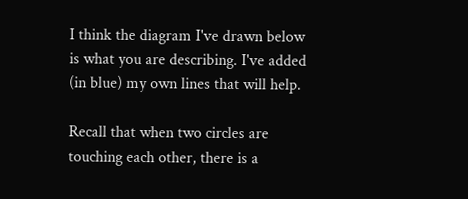I think the diagram I've drawn below is what you are describing. I've added (in blue) my own lines that will help.

Recall that when two circles are touching each other, there is a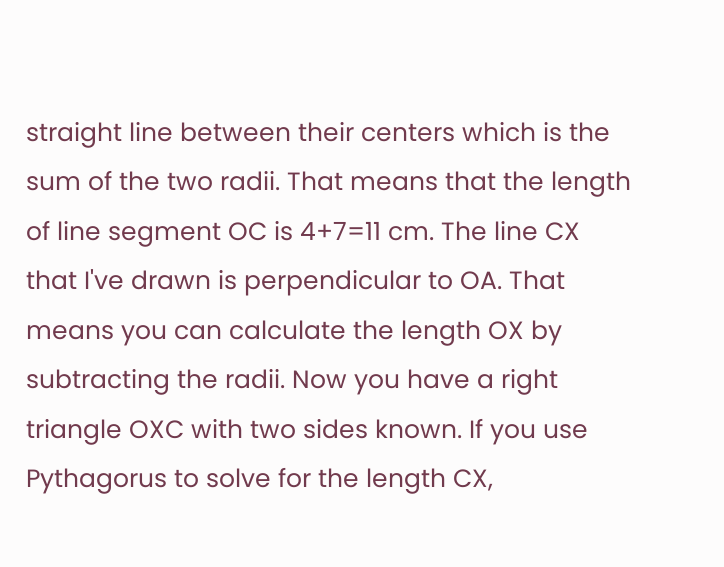straight line between their centers which is the sum of the two radii. That means that the length of line segment OC is 4+7=11 cm. The line CX that I've drawn is perpendicular to OA. That means you can calculate the length OX by subtracting the radii. Now you have a right triangle OXC with two sides known. If you use Pythagorus to solve for the length CX,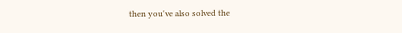then you've also solved the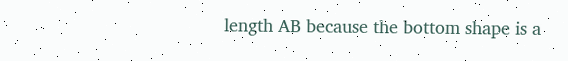length AB because the bottom shape is a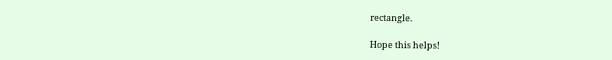rectangle.

Hope this helps!